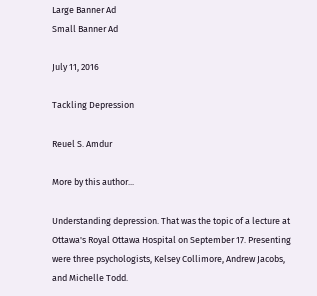Large Banner Ad
Small Banner Ad

July 11, 2016

Tackling Depression

Reuel S. Amdur

More by this author...

Understanding depression. That was the topic of a lecture at Ottawa's Royal Ottawa Hospital on September 17. Presenting were three psychologists, Kelsey Collimore, Andrew Jacobs, and Michelle Todd.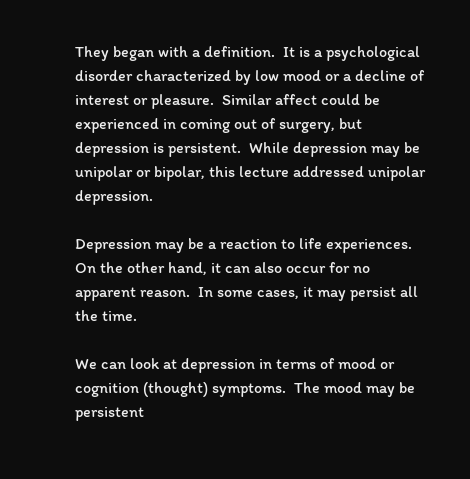They began with a definition.  It is a psychological disorder characterized by low mood or a decline of interest or pleasure.  Similar affect could be experienced in coming out of surgery, but depression is persistent.  While depression may be unipolar or bipolar, this lecture addressed unipolar depression.

Depression may be a reaction to life experiences.  On the other hand, it can also occur for no apparent reason.  In some cases, it may persist all the time.

We can look at depression in terms of mood or cognition (thought) symptoms.  The mood may be persistent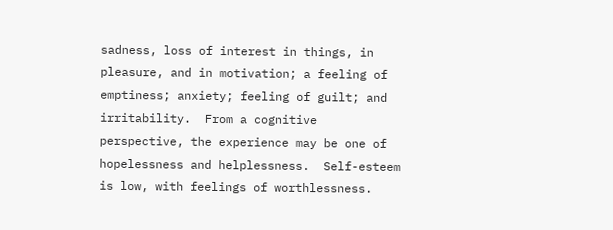sadness, loss of interest in things, in pleasure, and in motivation; a feeling of emptiness; anxiety; feeling of guilt; and irritability.  From a cognitive perspective, the experience may be one of hopelessness and helplessness.  Self-esteem is low, with feelings of worthlessness.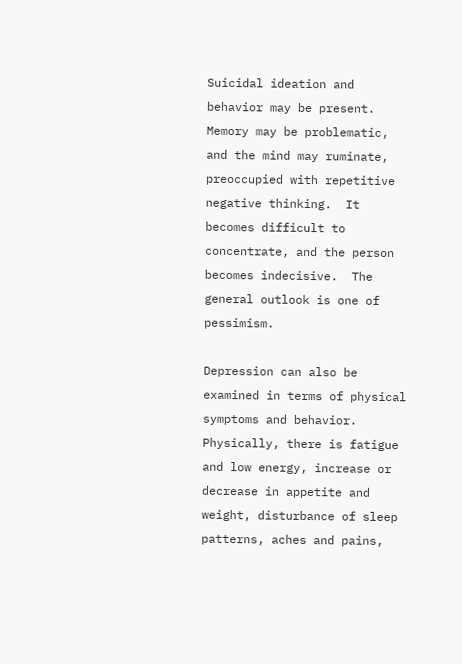Suicidal ideation and behavior may be present.  Memory may be problematic, and the mind may ruminate, preoccupied with repetitive negative thinking.  It becomes difficult to concentrate, and the person becomes indecisive.  The general outlook is one of pessimism.

Depression can also be examined in terms of physical symptoms and behavior.  Physically, there is fatigue and low energy, increase or decrease in appetite and weight, disturbance of sleep patterns, aches and pains,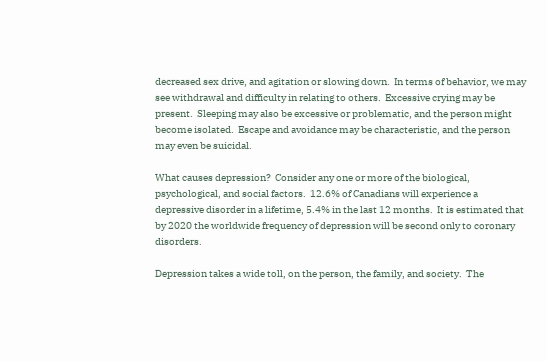decreased sex drive, and agitation or slowing down.  In terms of behavior, we may see withdrawal and difficulty in relating to others.  Excessive crying may be present.  Sleeping may also be excessive or problematic, and the person might become isolated.  Escape and avoidance may be characteristic, and the person may even be suicidal.

What causes depression?  Consider any one or more of the biological, psychological, and social factors.  12.6% of Canadians will experience a depressive disorder in a lifetime, 5.4% in the last 12 months.  It is estimated that by 2020 the worldwide frequency of depression will be second only to coronary disorders.

Depression takes a wide toll, on the person, the family, and society.  The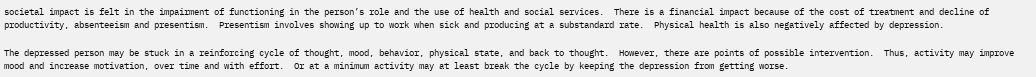societal impact is felt in the impairment of functioning in the person’s role and the use of health and social services.  There is a financial impact because of the cost of treatment and decline of productivity, absenteeism and presentism.  Presentism involves showing up to work when sick and producing at a substandard rate.  Physical health is also negatively affected by depression.

The depressed person may be stuck in a reinforcing cycle of thought, mood, behavior, physical state, and back to thought.  However, there are points of possible intervention.  Thus, activity may improve mood and increase motivation, over time and with effort.  Or at a minimum activity may at least break the cycle by keeping the depression from getting worse.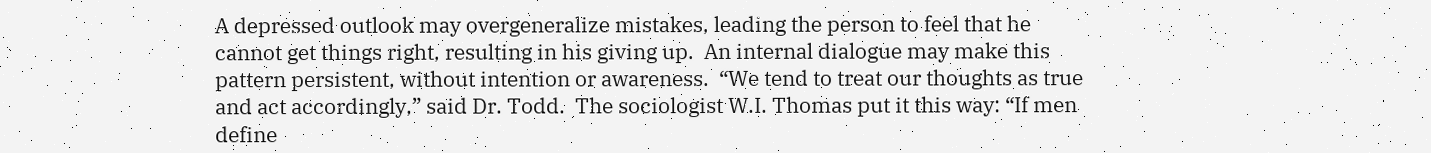A depressed outlook may overgeneralize mistakes, leading the person to feel that he cannot get things right, resulting in his giving up.  An internal dialogue may make this pattern persistent, without intention or awareness.  “We tend to treat our thoughts as true and act accordingly,” said Dr. Todd.  The sociologist W.I. Thomas put it this way: “If men define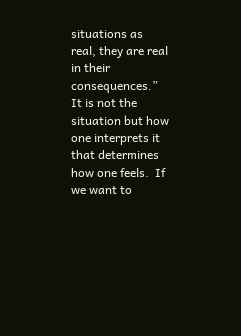situations as real, they are real in their consequences.”  It is not the situation but how one interprets it that determines how one feels.  If we want to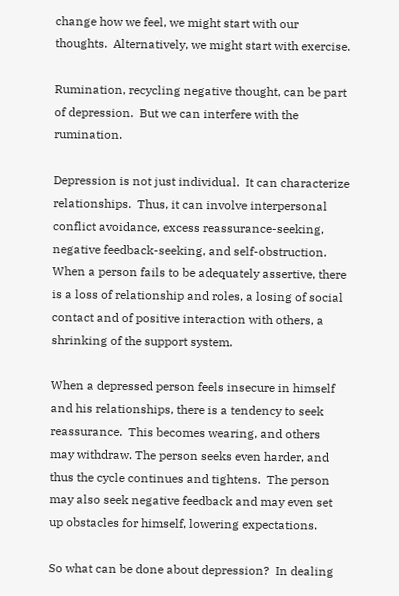change how we feel, we might start with our thoughts.  Alternatively, we might start with exercise.

Rumination, recycling negative thought, can be part of depression.  But we can interfere with the rumination.

Depression is not just individual.  It can characterize relationships.  Thus, it can involve interpersonal conflict avoidance, excess reassurance-seeking, negative feedback-seeking, and self-obstruction.  When a person fails to be adequately assertive, there is a loss of relationship and roles, a losing of social contact and of positive interaction with others, a shrinking of the support system.

When a depressed person feels insecure in himself and his relationships, there is a tendency to seek reassurance.  This becomes wearing, and others may withdraw. The person seeks even harder, and thus the cycle continues and tightens.  The person may also seek negative feedback and may even set up obstacles for himself, lowering expectations.

So what can be done about depression?  In dealing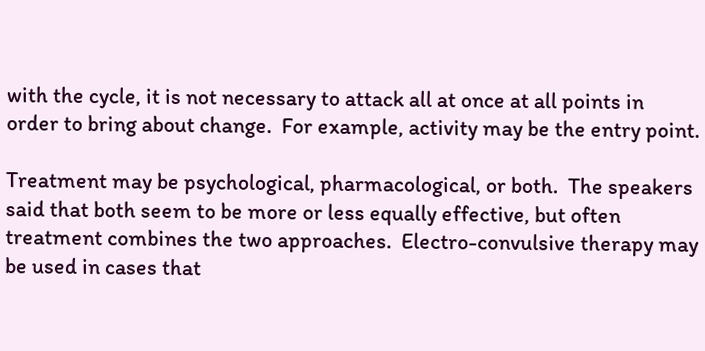with the cycle, it is not necessary to attack all at once at all points in order to bring about change.  For example, activity may be the entry point.

Treatment may be psychological, pharmacological, or both.  The speakers said that both seem to be more or less equally effective, but often treatment combines the two approaches.  Electro-convulsive therapy may be used in cases that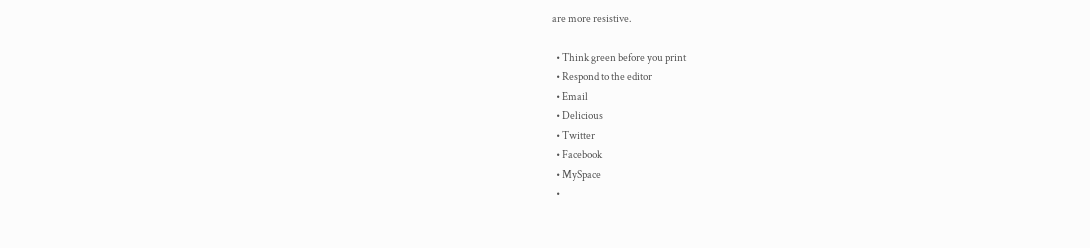are more resistive.

  • Think green before you print
  • Respond to the editor
  • Email
  • Delicious
  • Twitter
  • Facebook
  • MySpace
  •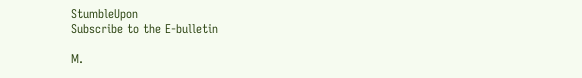StumbleUpon
Subscribe to the E-bulletin

M.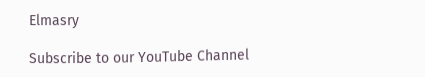Elmasry

Subscribe to our YouTube Channel